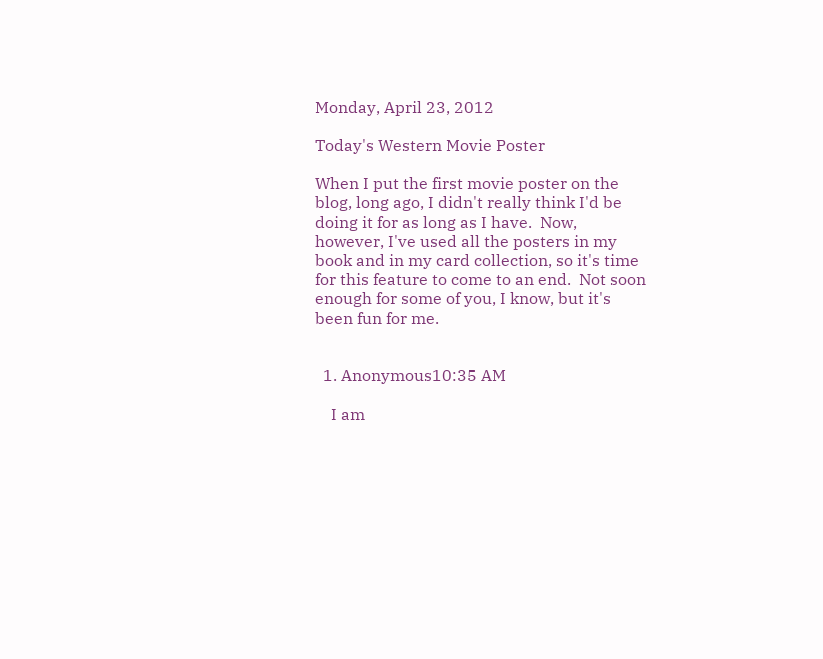Monday, April 23, 2012

Today's Western Movie Poster

When I put the first movie poster on the blog, long ago, I didn't really think I'd be doing it for as long as I have.  Now, however, I've used all the posters in my book and in my card collection, so it's time for this feature to come to an end.  Not soon enough for some of you, I know, but it's been fun for me.


  1. Anonymous10:35 AM

    I am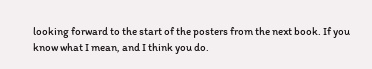looking forward to the start of the posters from the next book. If you know what I mean, and I think you do.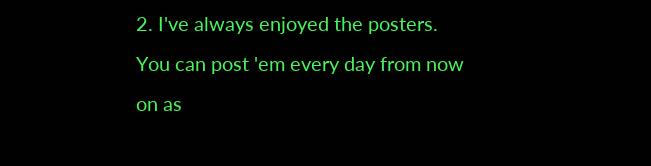2. I've always enjoyed the posters. You can post 'em every day from now on as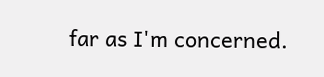far as I'm concerned.